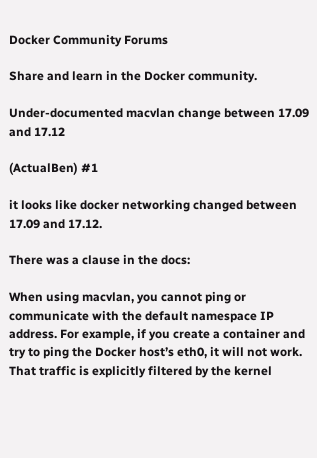Docker Community Forums

Share and learn in the Docker community.

Under-documented macvlan change between 17.09 and 17.12

(ActualBen) #1

it looks like docker networking changed between 17.09 and 17.12.

There was a clause in the docs:

When using macvlan, you cannot ping or communicate with the default namespace IP address. For example, if you create a container and try to ping the Docker host’s eth0, it will not work. That traffic is explicitly filtered by the kernel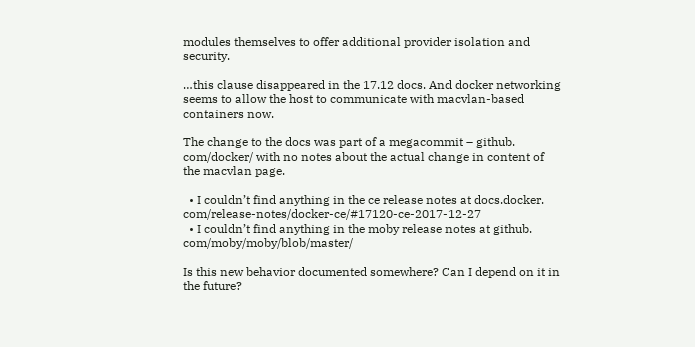modules themselves to offer additional provider isolation and security.

…this clause disappeared in the 17.12 docs. And docker networking seems to allow the host to communicate with macvlan-based containers now.

The change to the docs was part of a megacommit – github. com/docker/ with no notes about the actual change in content of the macvlan page.

  • I couldn’t find anything in the ce release notes at docs.docker. com/release-notes/docker-ce/#17120-ce-2017-12-27
  • I couldn’t find anything in the moby release notes at github. com/moby/moby/blob/master/

Is this new behavior documented somewhere? Can I depend on it in the future?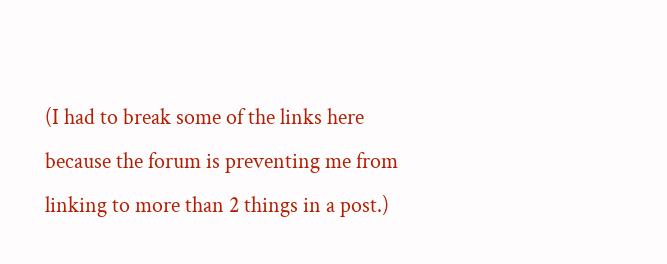(I had to break some of the links here because the forum is preventing me from linking to more than 2 things in a post.)